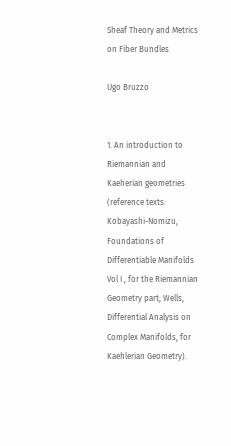Sheaf Theory and Metrics on Fiber Bundles

Ugo Bruzzo


1. An introduction to Riemannian and Kaeherian geometries (reference texts: Kobayashi-Nomizu, Foundations of Differentiable Manifolds Vol I , for the Riemannian Geometry part; Wells, Differential Analysis on Complex Manifolds, for Kaehlerian Geometry).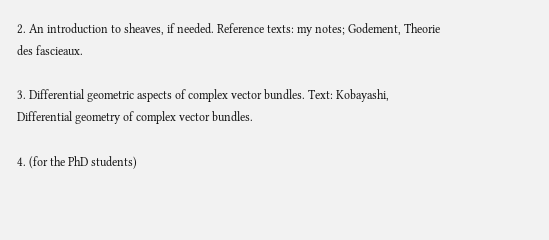2. An introduction to sheaves, if needed. Reference texts: my notes; Godement, Theorie des fascieaux.

3. Differential geometric aspects of complex vector bundles. Text: Kobayashi, Differential geometry of complex vector bundles.

4. (for the PhD students)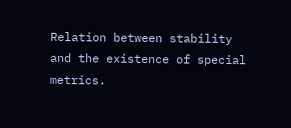Relation between stability and the existence of special metrics.